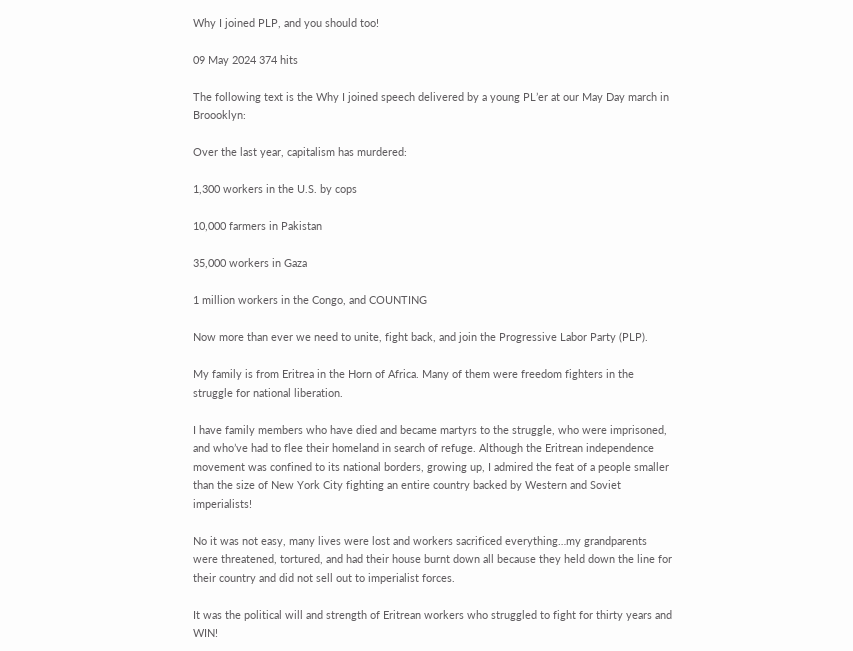Why I joined PLP, and you should too!

09 May 2024 374 hits

The following text is the Why I joined speech delivered by a young PL’er at our May Day march in Broooklyn:

Over the last year, capitalism has murdered:

1,300 workers in the U.S. by cops

10,000 farmers in Pakistan

35,000 workers in Gaza

1 million workers in the Congo, and COUNTING

Now more than ever we need to unite, fight back, and join the Progressive Labor Party (PLP).

My family is from Eritrea in the Horn of Africa. Many of them were freedom fighters in the struggle for national liberation.

I have family members who have died and became martyrs to the struggle, who were imprisoned, and who’ve had to flee their homeland in search of refuge. Although the Eritrean independence movement was confined to its national borders, growing up, I admired the feat of a people smaller than the size of New York City fighting an entire country backed by Western and Soviet imperialists!

No it was not easy, many lives were lost and workers sacrificed everything…my grandparents were threatened, tortured, and had their house burnt down all because they held down the line for their country and did not sell out to imperialist forces.

It was the political will and strength of Eritrean workers who struggled to fight for thirty years and WIN!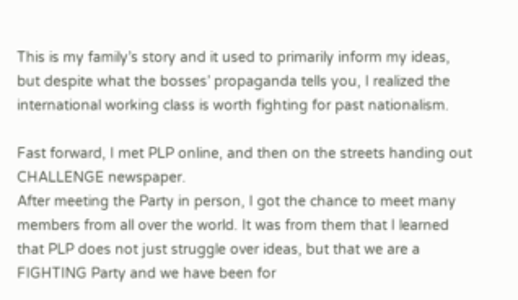This is my family’s story and it used to primarily inform my ideas, but despite what the bosses’ propaganda tells you, I realized the international working class is worth fighting for past nationalism.

Fast forward, I met PLP online, and then on the streets handing out CHALLENGE newspaper.
After meeting the Party in person, I got the chance to meet many members from all over the world. It was from them that I learned that PLP does not just struggle over ideas, but that we are a FIGHTING Party and we have been for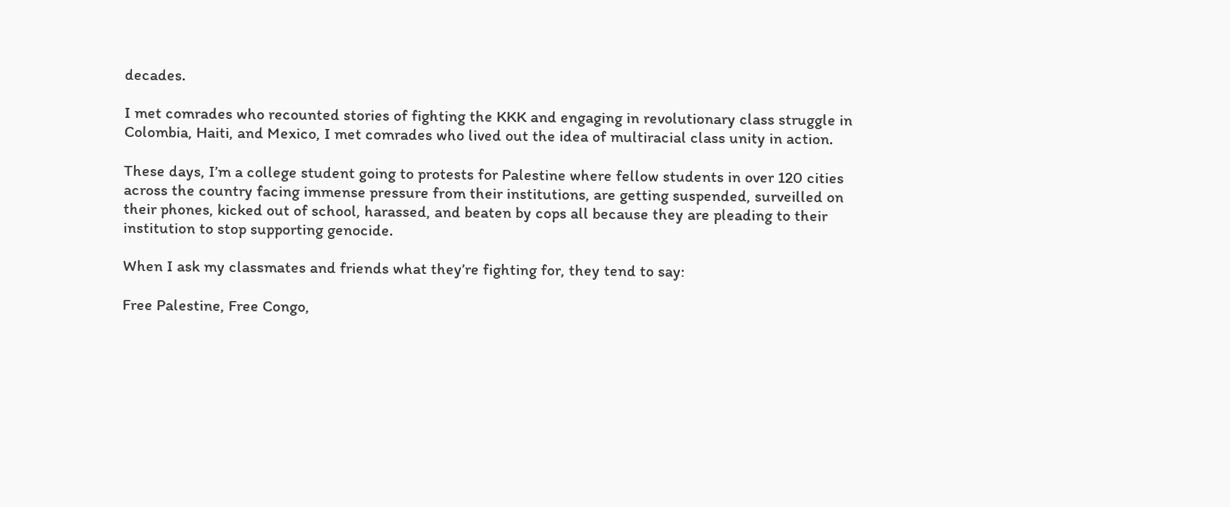decades.

I met comrades who recounted stories of fighting the KKK and engaging in revolutionary class struggle in Colombia, Haiti, and Mexico, I met comrades who lived out the idea of multiracial class unity in action.

These days, I’m a college student going to protests for Palestine where fellow students in over 120 cities across the country facing immense pressure from their institutions, are getting suspended, surveilled on their phones, kicked out of school, harassed, and beaten by cops all because they are pleading to their institution to stop supporting genocide.

When I ask my classmates and friends what they’re fighting for, they tend to say:

Free Palestine, Free Congo,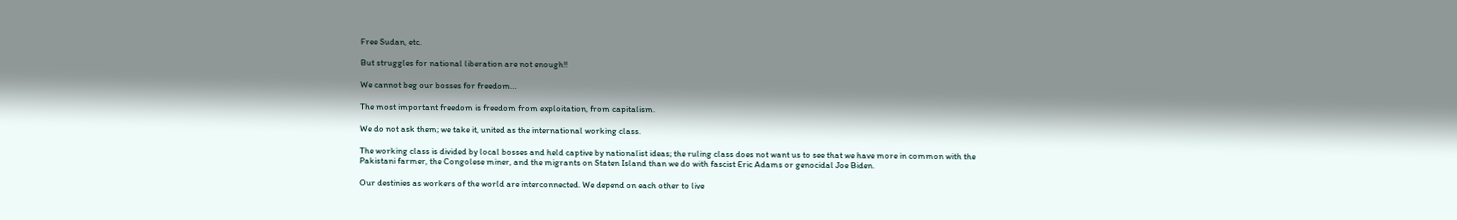Free Sudan, etc.

But struggles for national liberation are not enough!!

We cannot beg our bosses for freedom…

The most important freedom is freedom from exploitation, from capitalism.

We do not ask them; we take it, united as the international working class.

The working class is divided by local bosses and held captive by nationalist ideas; the ruling class does not want us to see that we have more in common with the Pakistani farmer, the Congolese miner, and the migrants on Staten Island than we do with fascist Eric Adams or genocidal Joe Biden.

Our destinies as workers of the world are interconnected. We depend on each other to live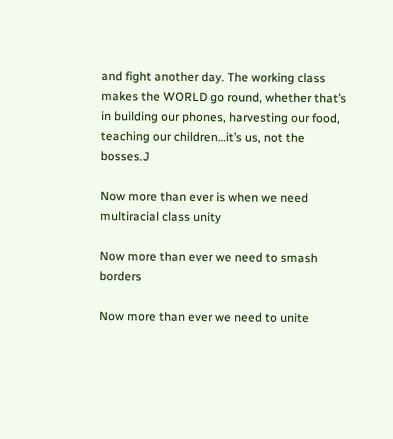and fight another day. The working class makes the WORLD go round, whether that’s in building our phones, harvesting our food, teaching our children…it’s us, not the bosses.J

Now more than ever is when we need multiracial class unity

Now more than ever we need to smash borders

Now more than ever we need to unite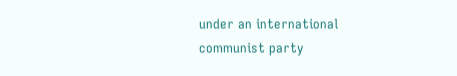under an international communist party